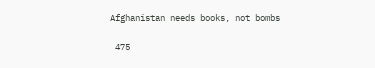Afghanistan needs books, not bombs

 475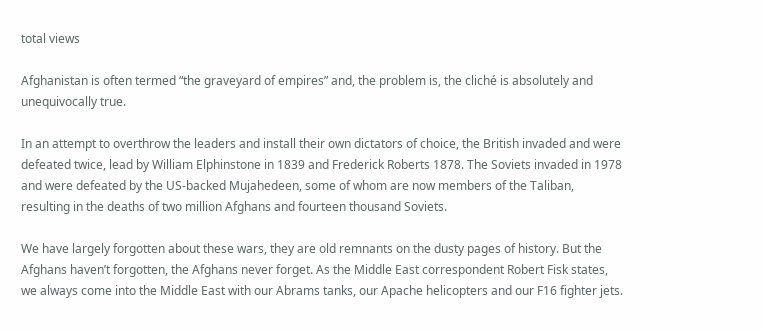total views

Afghanistan is often termed “the graveyard of empires” and, the problem is, the cliché is absolutely and unequivocally true.

In an attempt to overthrow the leaders and install their own dictators of choice, the British invaded and were defeated twice, lead by William Elphinstone in 1839 and Frederick Roberts 1878. The Soviets invaded in 1978 and were defeated by the US-backed Mujahedeen, some of whom are now members of the Taliban, resulting in the deaths of two million Afghans and fourteen thousand Soviets.

We have largely forgotten about these wars, they are old remnants on the dusty pages of history. But the Afghans haven’t forgotten, the Afghans never forget. As the Middle East correspondent Robert Fisk states, we always come into the Middle East with our Abrams tanks, our Apache helicopters and our F16 fighter jets.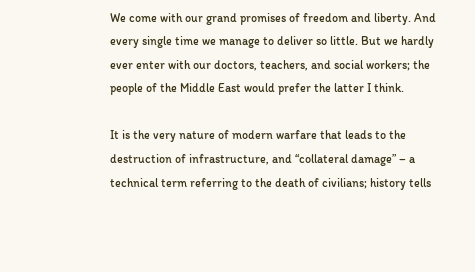We come with our grand promises of freedom and liberty. And every single time we manage to deliver so little. But we hardly ever enter with our doctors, teachers, and social workers; the people of the Middle East would prefer the latter I think.

It is the very nature of modern warfare that leads to the destruction of infrastructure, and “collateral damage” – a technical term referring to the death of civilians; history tells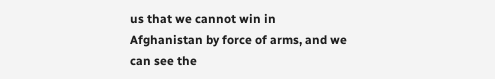us that we cannot win in Afghanistan by force of arms, and we can see the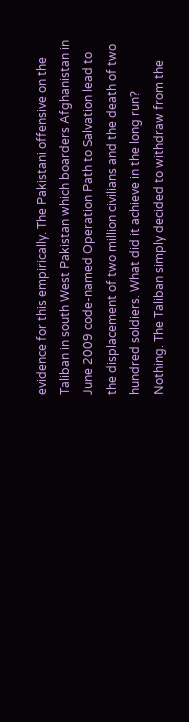evidence for this empirically. The Pakistani offensive on the Taliban in south West Pakistan which boarders Afghanistan in June 2009 code-named Operation Path to Salvation lead to the displacement of two million civilians and the death of two hundred soldiers. What did it achieve in the long run? Nothing. The Taliban simply decided to withdraw from the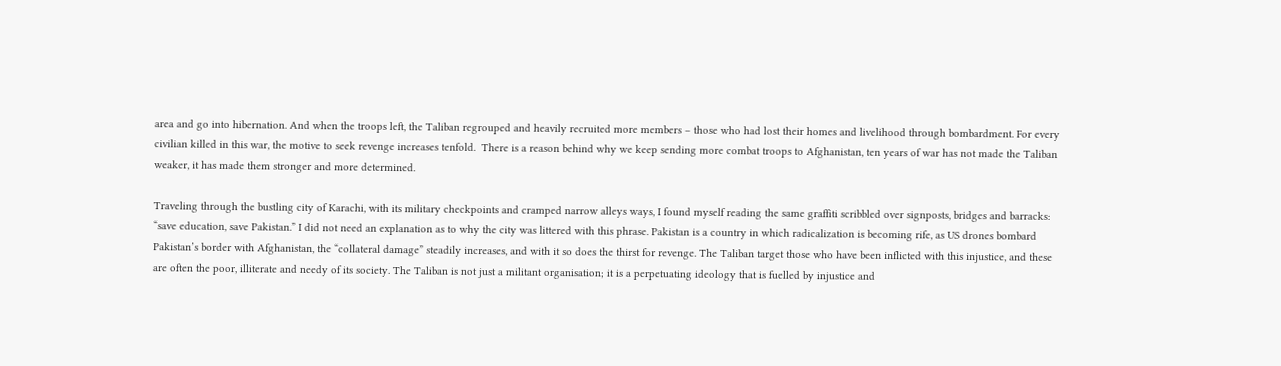area and go into hibernation. And when the troops left, the Taliban regrouped and heavily recruited more members – those who had lost their homes and livelihood through bombardment. For every civilian killed in this war, the motive to seek revenge increases tenfold.  There is a reason behind why we keep sending more combat troops to Afghanistan, ten years of war has not made the Taliban weaker, it has made them stronger and more determined.

Traveling through the bustling city of Karachi, with its military checkpoints and cramped narrow alleys ways, I found myself reading the same graffiti scribbled over signposts, bridges and barracks: “save education, save Pakistan.” I did not need an explanation as to why the city was littered with this phrase. Pakistan is a country in which radicalization is becoming rife, as US drones bombard Pakistan’s border with Afghanistan, the “collateral damage” steadily increases, and with it so does the thirst for revenge. The Taliban target those who have been inflicted with this injustice, and these are often the poor, illiterate and needy of its society. The Taliban is not just a militant organisation; it is a perpetuating ideology that is fuelled by injustice and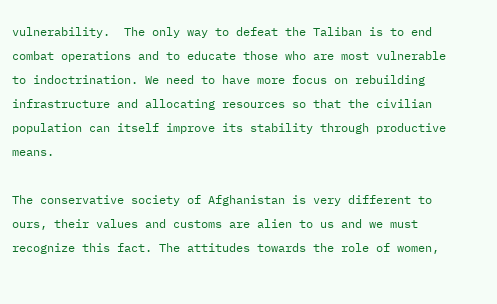vulnerability.  The only way to defeat the Taliban is to end combat operations and to educate those who are most vulnerable to indoctrination. We need to have more focus on rebuilding infrastructure and allocating resources so that the civilian population can itself improve its stability through productive means.

The conservative society of Afghanistan is very different to ours, their values and customs are alien to us and we must recognize this fact. The attitudes towards the role of women,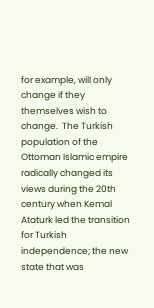for example, will only change if they themselves wish to change.  The Turkish population of the Ottoman Islamic empire radically changed its views during the 20th century when Kemal Ataturk led the transition for Turkish independence; the new state that was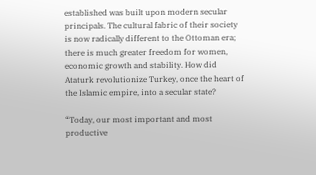established was built upon modern secular principals. The cultural fabric of their society is now radically different to the Ottoman era; there is much greater freedom for women, economic growth and stability. How did Ataturk revolutionize Turkey, once the heart of the Islamic empire, into a secular state?

“Today, our most important and most productive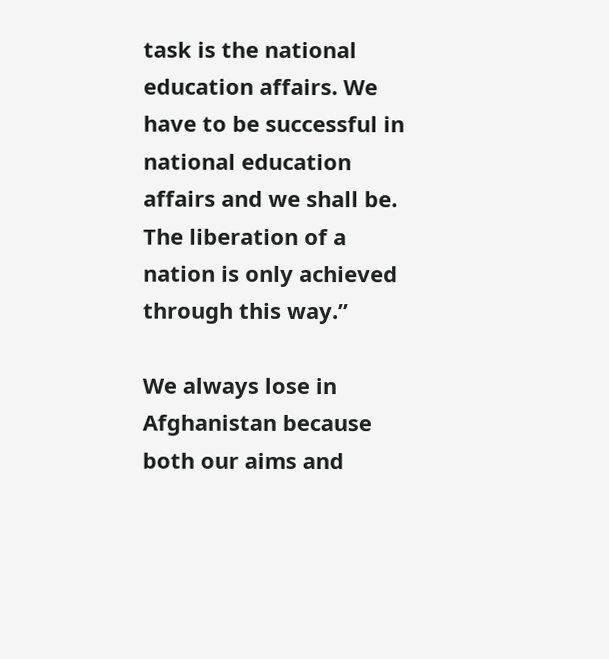task is the national education affairs. We have to be successful in national education affairs and we shall be. The liberation of a nation is only achieved through this way.”

We always lose in Afghanistan because both our aims and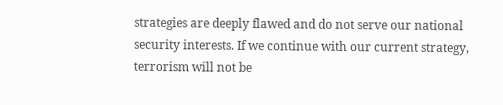strategies are deeply flawed and do not serve our national security interests. If we continue with our current strategy, terrorism will not be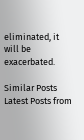eliminated, it will be exacerbated.

Similar Posts
Latest Posts from